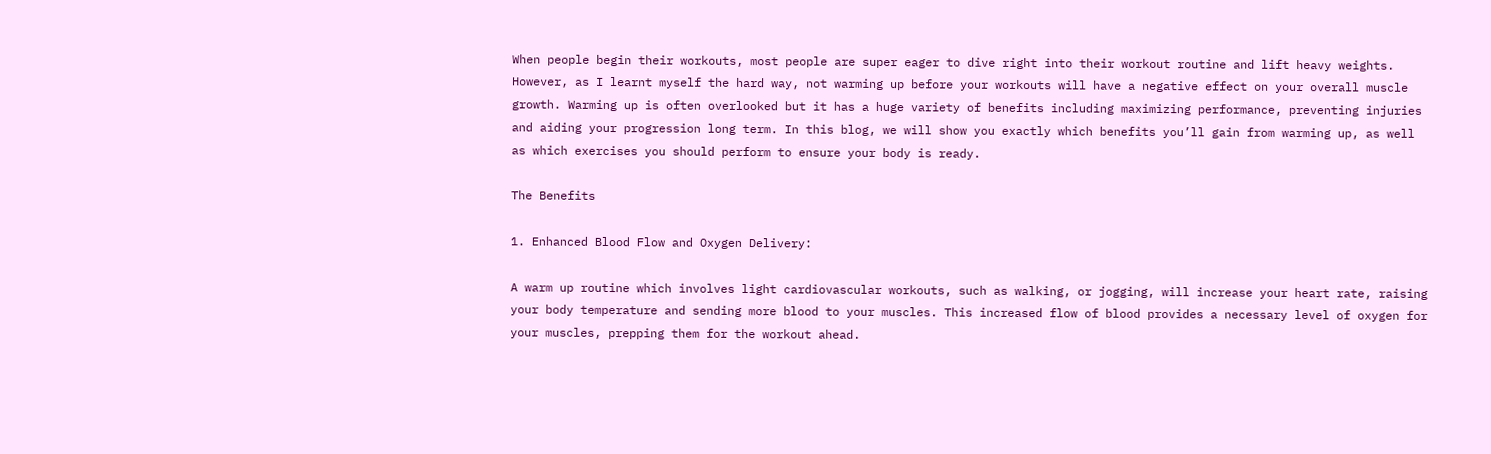When people begin their workouts, most people are super eager to dive right into their workout routine and lift heavy weights. However, as I learnt myself the hard way, not warming up before your workouts will have a negative effect on your overall muscle growth. Warming up is often overlooked but it has a huge variety of benefits including maximizing performance, preventing injuries and aiding your progression long term. In this blog, we will show you exactly which benefits you’ll gain from warming up, as well as which exercises you should perform to ensure your body is ready.

The Benefits

1. Enhanced Blood Flow and Oxygen Delivery:

A warm up routine which involves light cardiovascular workouts, such as walking, or jogging, will increase your heart rate, raising your body temperature and sending more blood to your muscles. This increased flow of blood provides a necessary level of oxygen for your muscles, prepping them for the workout ahead.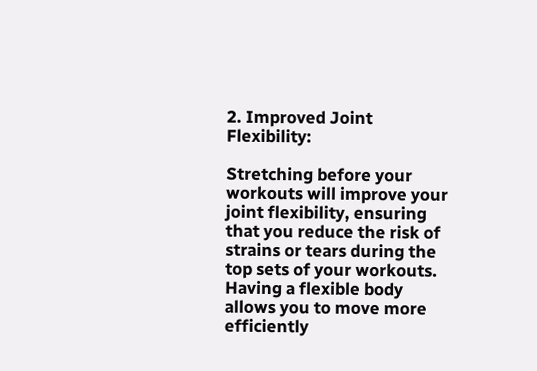2. Improved Joint Flexibility:

Stretching before your workouts will improve your joint flexibility, ensuring that you reduce the risk of strains or tears during the top sets of your workouts. Having a flexible body allows you to move more efficiently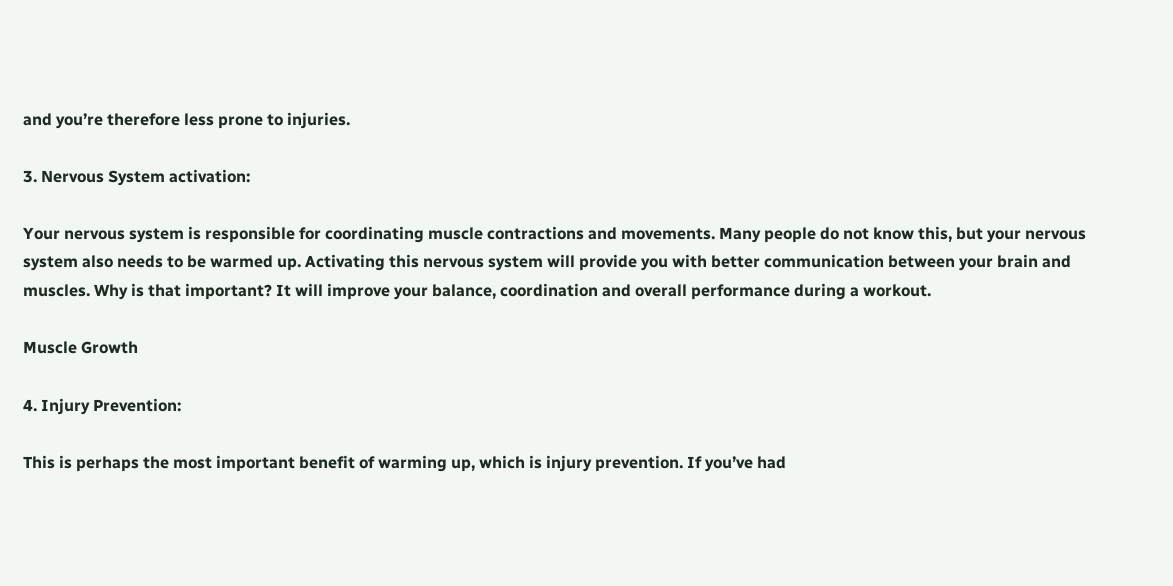and you’re therefore less prone to injuries.

3. Nervous System activation:

Your nervous system is responsible for coordinating muscle contractions and movements. Many people do not know this, but your nervous system also needs to be warmed up. Activating this nervous system will provide you with better communication between your brain and muscles. Why is that important? It will improve your balance, coordination and overall performance during a workout.

Muscle Growth

4. Injury Prevention:

This is perhaps the most important benefit of warming up, which is injury prevention. If you’ve had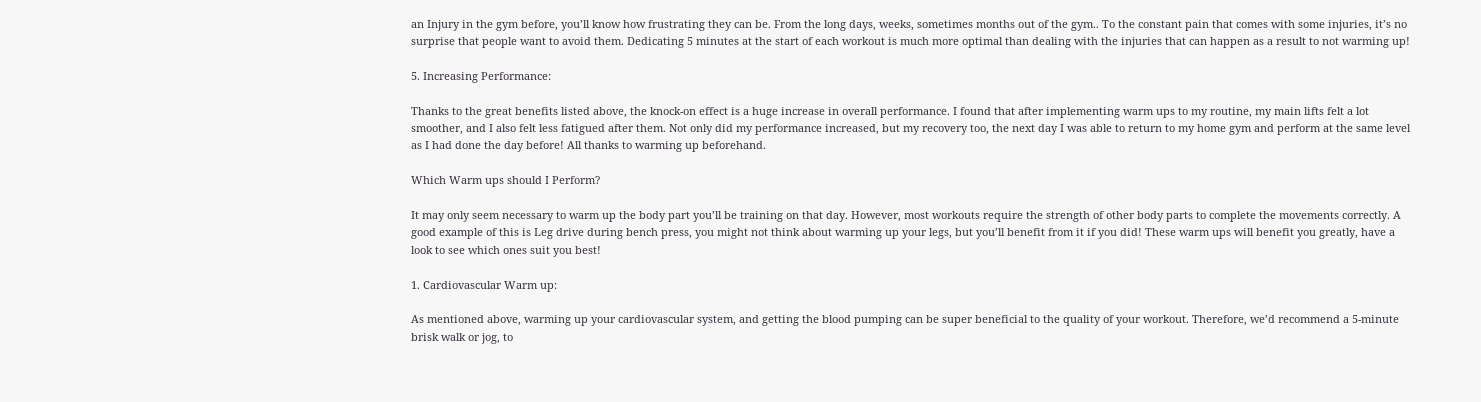an Injury in the gym before, you’ll know how frustrating they can be. From the long days, weeks, sometimes months out of the gym.. To the constant pain that comes with some injuries, it’s no surprise that people want to avoid them. Dedicating 5 minutes at the start of each workout is much more optimal than dealing with the injuries that can happen as a result to not warming up!

5. Increasing Performance:

Thanks to the great benefits listed above, the knock-on effect is a huge increase in overall performance. I found that after implementing warm ups to my routine, my main lifts felt a lot smoother, and I also felt less fatigued after them. Not only did my performance increased, but my recovery too, the next day I was able to return to my home gym and perform at the same level as I had done the day before! All thanks to warming up beforehand.

Which Warm ups should I Perform?

It may only seem necessary to warm up the body part you’ll be training on that day. However, most workouts require the strength of other body parts to complete the movements correctly. A good example of this is Leg drive during bench press, you might not think about warming up your legs, but you’ll benefit from it if you did! These warm ups will benefit you greatly, have a look to see which ones suit you best!

1. Cardiovascular Warm up:

As mentioned above, warming up your cardiovascular system, and getting the blood pumping can be super beneficial to the quality of your workout. Therefore, we’d recommend a 5-minute brisk walk or jog, to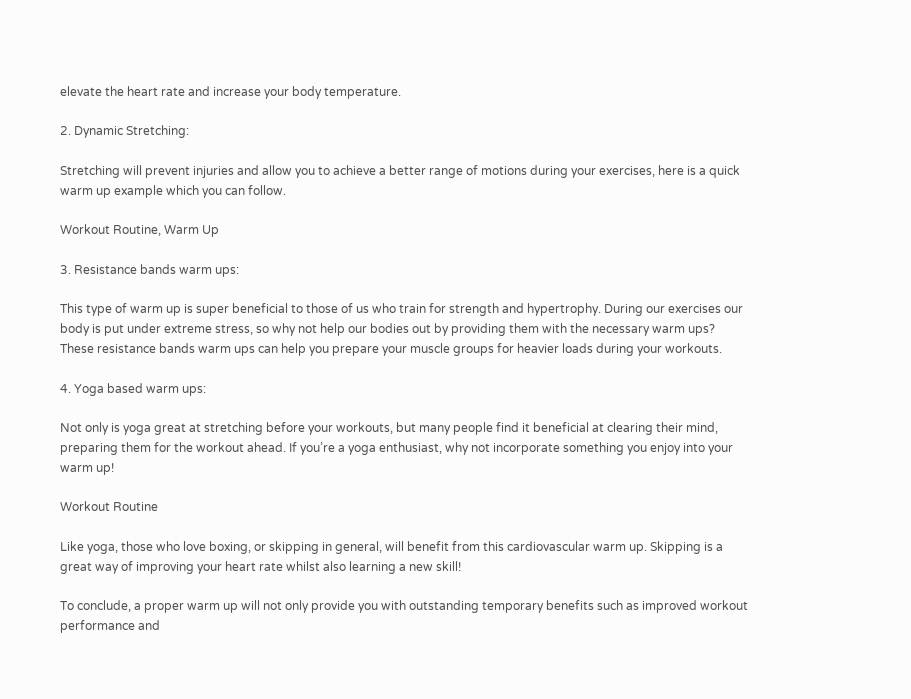elevate the heart rate and increase your body temperature.

2. Dynamic Stretching:

Stretching will prevent injuries and allow you to achieve a better range of motions during your exercises, here is a quick warm up example which you can follow.

Workout Routine, Warm Up

3. Resistance bands warm ups:

This type of warm up is super beneficial to those of us who train for strength and hypertrophy. During our exercises our body is put under extreme stress, so why not help our bodies out by providing them with the necessary warm ups? These resistance bands warm ups can help you prepare your muscle groups for heavier loads during your workouts.

4. Yoga based warm ups:

Not only is yoga great at stretching before your workouts, but many people find it beneficial at clearing their mind, preparing them for the workout ahead. If you’re a yoga enthusiast, why not incorporate something you enjoy into your warm up!

Workout Routine

Like yoga, those who love boxing, or skipping in general, will benefit from this cardiovascular warm up. Skipping is a great way of improving your heart rate whilst also learning a new skill!

To conclude, a proper warm up will not only provide you with outstanding temporary benefits such as improved workout performance and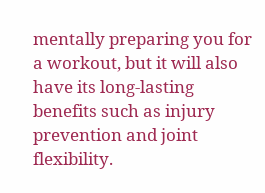mentally preparing you for a workout, but it will also have its long-lasting benefits such as injury prevention and joint flexibility.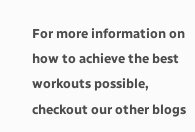For more information on how to achieve the best workouts possible, checkout our other blogs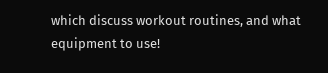which discuss workout routines, and what equipment to use!